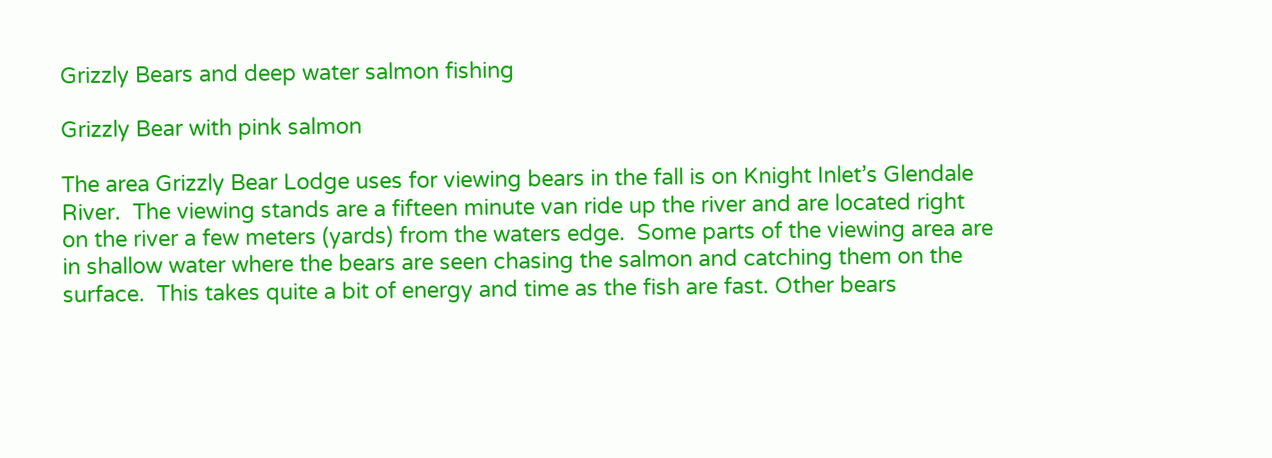Grizzly Bears and deep water salmon fishing

Grizzly Bear with pink salmon

The area Grizzly Bear Lodge uses for viewing bears in the fall is on Knight Inlet’s Glendale River.  The viewing stands are a fifteen minute van ride up the river and are located right on the river a few meters (yards) from the waters edge.  Some parts of the viewing area are in shallow water where the bears are seen chasing the salmon and catching them on the surface.  This takes quite a bit of energy and time as the fish are fast. Other bears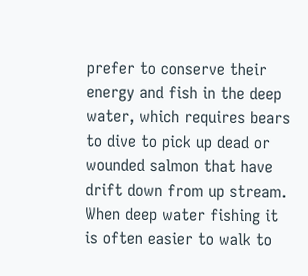prefer to conserve their energy and fish in the deep water, which requires bears to dive to pick up dead or wounded salmon that have drift down from up stream. When deep water fishing it is often easier to walk to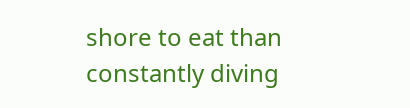shore to eat than constantly diving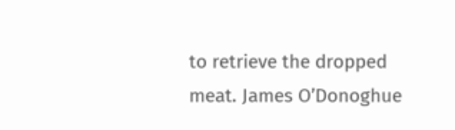to retrieve the dropped meat. James O’Donoghue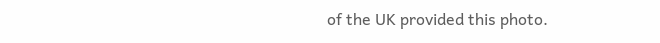of the UK provided this photo.